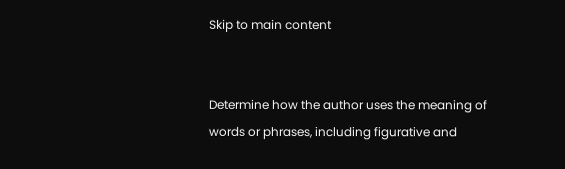Skip to main content


Determine how the author uses the meaning of words or phrases, including figurative and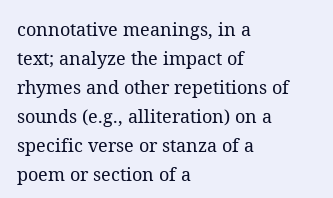connotative meanings, in a text; analyze the impact of rhymes and other repetitions of sounds (e.g., alliteration) on a specific verse or stanza of a poem or section of a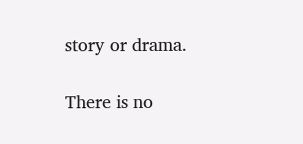story or drama.

There is no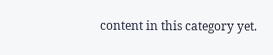content in this category yet.